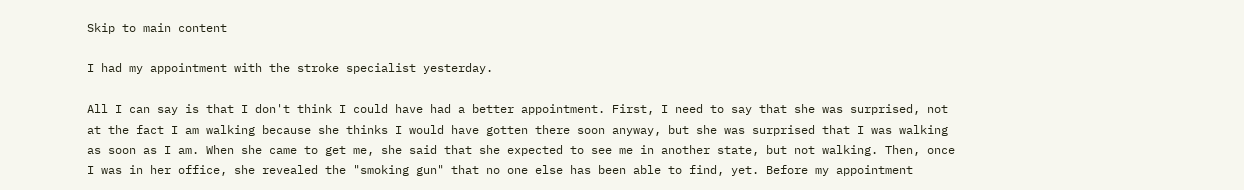Skip to main content

I had my appointment with the stroke specialist yesterday.

All I can say is that I don't think I could have had a better appointment. First, I need to say that she was surprised, not at the fact I am walking because she thinks I would have gotten there soon anyway, but she was surprised that I was walking as soon as I am. When she came to get me, she said that she expected to see me in another state, but not walking. Then, once I was in her office, she revealed the "smoking gun" that no one else has been able to find, yet. Before my appointment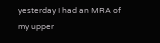yesterday I had an MRA of my upper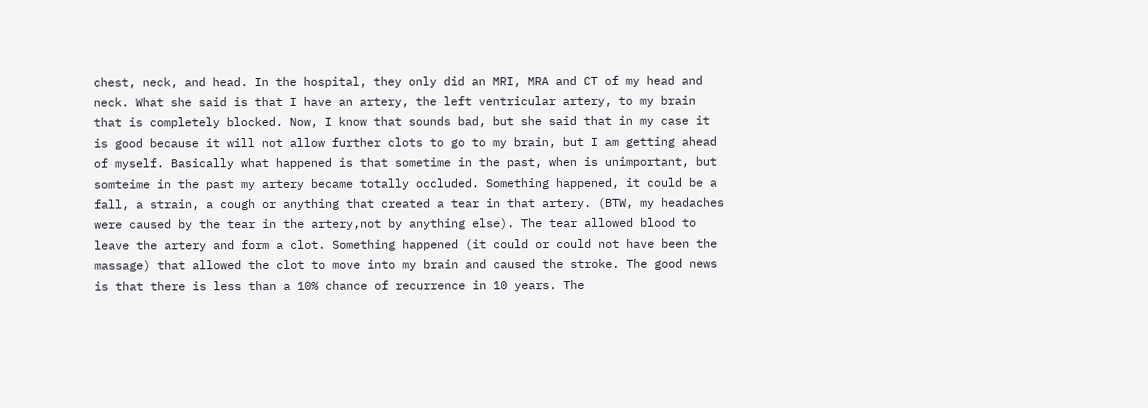chest, neck, and head. In the hospital, they only did an MRI, MRA and CT of my head and neck. What she said is that I have an artery, the left ventricular artery, to my brain that is completely blocked. Now, I know that sounds bad, but she said that in my case it is good because it will not allow further clots to go to my brain, but I am getting ahead of myself. Basically what happened is that sometime in the past, when is unimportant, but somteime in the past my artery became totally occluded. Something happened, it could be a fall, a strain, a cough or anything that created a tear in that artery. (BTW, my headaches were caused by the tear in the artery,not by anything else). The tear allowed blood to leave the artery and form a clot. Something happened (it could or could not have been the massage) that allowed the clot to move into my brain and caused the stroke. The good news is that there is less than a 10% chance of recurrence in 10 years. The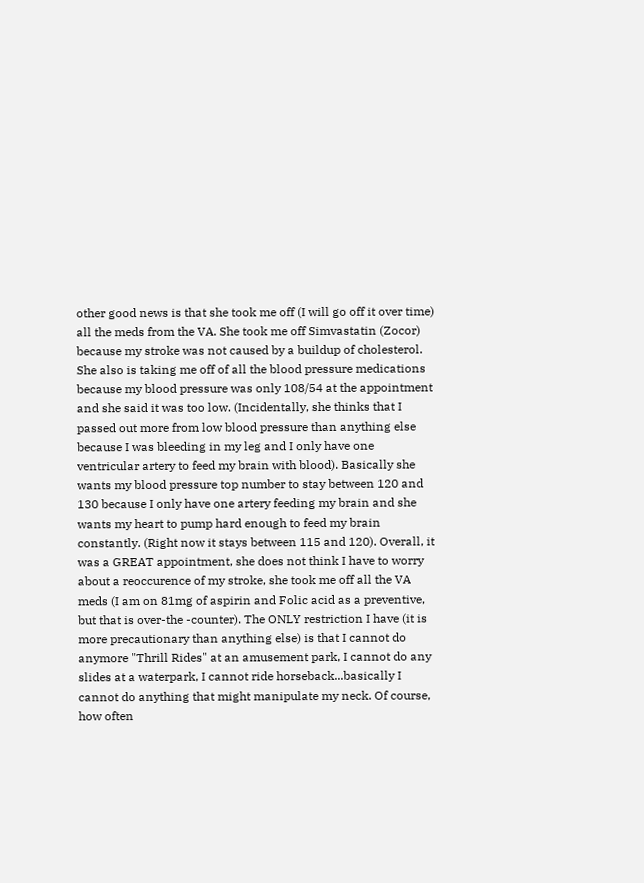other good news is that she took me off (I will go off it over time) all the meds from the VA. She took me off Simvastatin (Zocor) because my stroke was not caused by a buildup of cholesterol. She also is taking me off of all the blood pressure medications because my blood pressure was only 108/54 at the appointment and she said it was too low. (Incidentally, she thinks that I passed out more from low blood pressure than anything else because I was bleeding in my leg and I only have one ventricular artery to feed my brain with blood). Basically she wants my blood pressure top number to stay between 120 and 130 because I only have one artery feeding my brain and she wants my heart to pump hard enough to feed my brain constantly. (Right now it stays between 115 and 120). Overall, it was a GREAT appointment, she does not think I have to worry about a reoccurence of my stroke, she took me off all the VA meds (I am on 81mg of aspirin and Folic acid as a preventive, but that is over-the -counter). The ONLY restriction I have (it is more precautionary than anything else) is that I cannot do anymore "Thrill Rides" at an amusement park, I cannot do any slides at a waterpark, I cannot ride horseback...basically I cannot do anything that might manipulate my neck. Of course, how often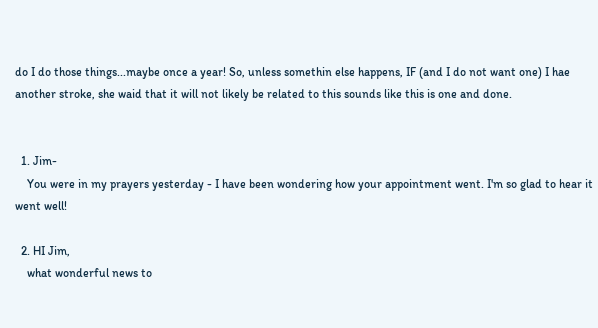do I do those things...maybe once a year! So, unless somethin else happens, IF (and I do not want one) I hae another stroke, she waid that it will not likely be related to this sounds like this is one and done.


  1. Jim-
    You were in my prayers yesterday - I have been wondering how your appointment went. I'm so glad to hear it went well!

  2. HI Jim,
    what wonderful news to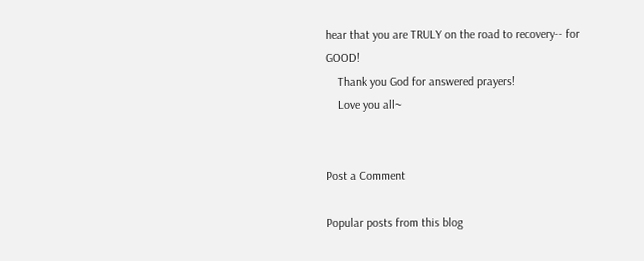hear that you are TRULY on the road to recovery-- for GOOD!
    Thank you God for answered prayers!
    Love you all~


Post a Comment

Popular posts from this blog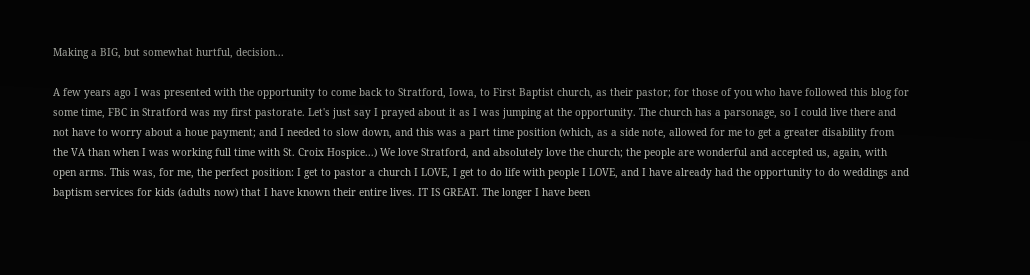Making a BIG, but somewhat hurtful, decision...

A few years ago I was presented with the opportunity to come back to Stratford, Iowa, to First Baptist church, as their pastor; for those of you who have followed this blog for some time, FBC in Stratford was my first pastorate. Let's just say I prayed about it as I was jumping at the opportunity. The church has a parsonage, so I could live there and not have to worry about a houe payment; and I needed to slow down, and this was a part time position (which, as a side note, allowed for me to get a greater disability from the VA than when I was working full time with St. Croix Hospice...) We love Stratford, and absolutely love the church; the people are wonderful and accepted us, again, with open arms. This was, for me, the perfect position: I get to pastor a church I LOVE, I get to do life with people I LOVE, and I have already had the opportunity to do weddings and baptism services for kids (adults now) that I have known their entire lives. IT IS GREAT. The longer I have been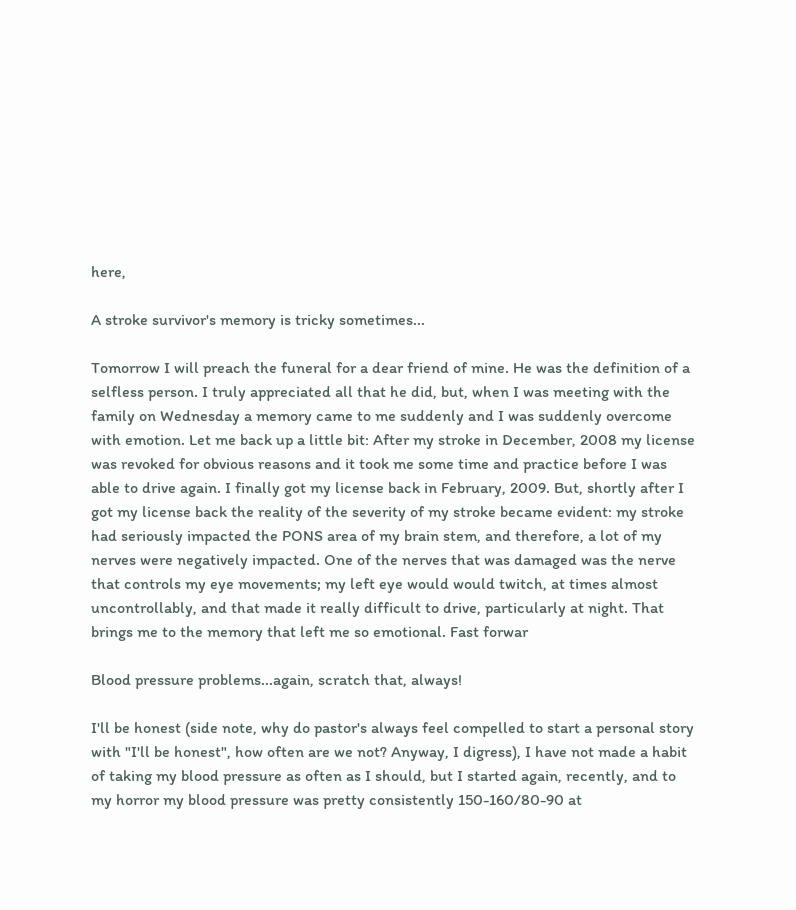here,

A stroke survivor's memory is tricky sometimes...

Tomorrow I will preach the funeral for a dear friend of mine. He was the definition of a selfless person. I truly appreciated all that he did, but, when I was meeting with the family on Wednesday a memory came to me suddenly and I was suddenly overcome with emotion. Let me back up a little bit: After my stroke in December, 2008 my license was revoked for obvious reasons and it took me some time and practice before I was able to drive again. I finally got my license back in February, 2009. But, shortly after I got my license back the reality of the severity of my stroke became evident: my stroke had seriously impacted the PONS area of my brain stem, and therefore, a lot of my nerves were negatively impacted. One of the nerves that was damaged was the nerve that controls my eye movements; my left eye would would twitch, at times almost uncontrollably, and that made it really difficult to drive, particularly at night. That brings me to the memory that left me so emotional. Fast forwar

Blood pressure problems...again, scratch that, always!

I'll be honest (side note, why do pastor's always feel compelled to start a personal story with "I'll be honest", how often are we not? Anyway, I digress), I have not made a habit of taking my blood pressure as often as I should, but I started again, recently, and to my horror my blood pressure was pretty consistently 150-160/80-90 at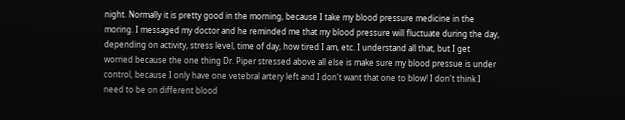night. Normally it is pretty good in the morning, because I take my blood pressure medicine in the moring. I messaged my doctor and he reminded me that my blood pressure will fluctuate during the day, depending on activity, stress level, time of day, how tired I am, etc. I understand all that, but I get worried because the one thing Dr. Piper stressed above all else is make sure my blood pressue is under control, because I only have one vetebral artery left and I don't want that one to blow! I don't think I need to be on different blood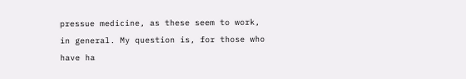pressue medicine, as these seem to work, in general. My question is, for those who have ha